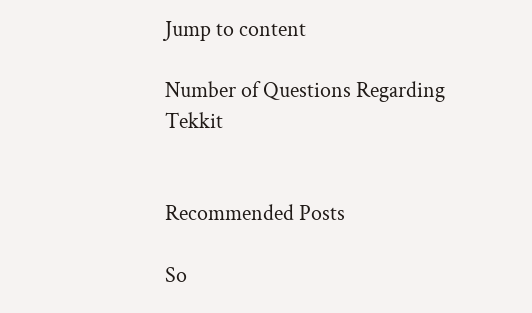Jump to content

Number of Questions Regarding Tekkit


Recommended Posts

So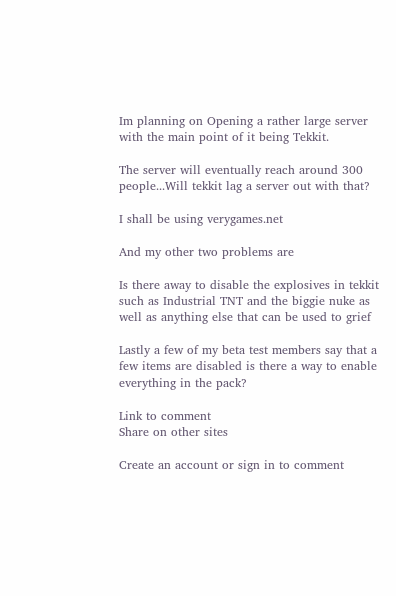Im planning on Opening a rather large server with the main point of it being Tekkit.

The server will eventually reach around 300 people...Will tekkit lag a server out with that?

I shall be using verygames.net

And my other two problems are

Is there away to disable the explosives in tekkit such as Industrial TNT and the biggie nuke as well as anything else that can be used to grief

Lastly a few of my beta test members say that a few items are disabled is there a way to enable everything in the pack?

Link to comment
Share on other sites

Create an account or sign in to comment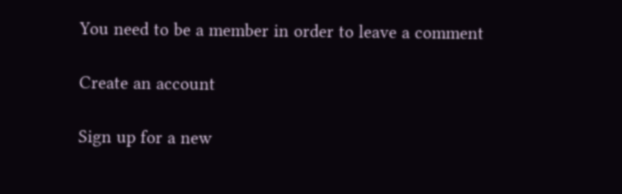You need to be a member in order to leave a comment

Create an account

Sign up for a new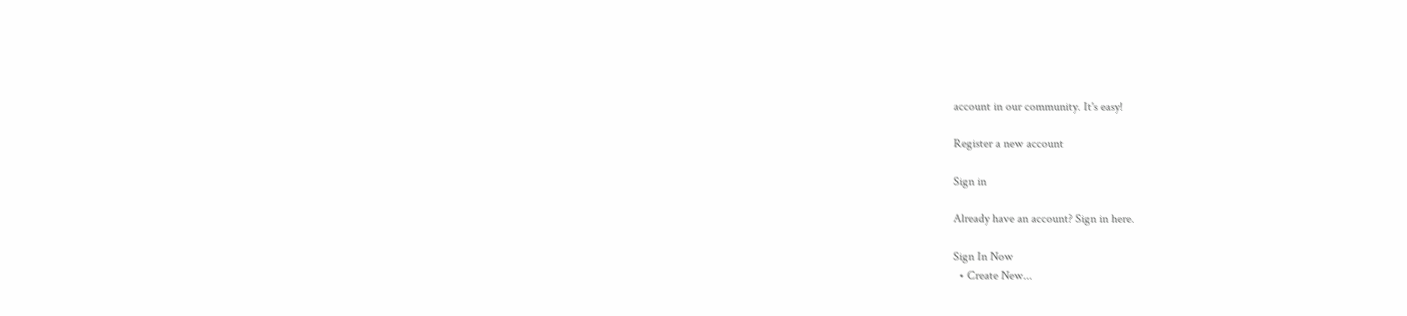account in our community. It's easy!

Register a new account

Sign in

Already have an account? Sign in here.

Sign In Now
  • Create New...